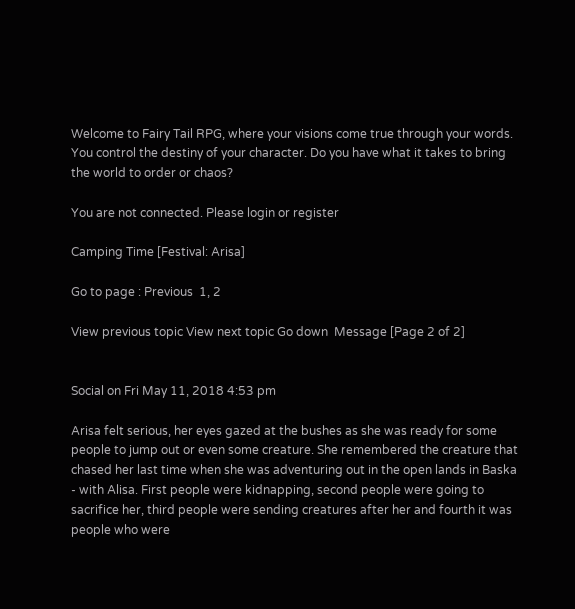Welcome to Fairy Tail RPG, where your visions come true through your words. You control the destiny of your character. Do you have what it takes to bring the world to order or chaos?

You are not connected. Please login or register

Camping Time [Festival: Arisa]

Go to page : Previous  1, 2

View previous topic View next topic Go down  Message [Page 2 of 2]


Social on Fri May 11, 2018 4:53 pm

Arisa felt serious, her eyes gazed at the bushes as she was ready for some people to jump out or even some creature. She remembered the creature that chased her last time when she was adventuring out in the open lands in Baska - with Alisa. First people were kidnapping, second people were going to sacrifice her, third people were sending creatures after her and fourth it was people who were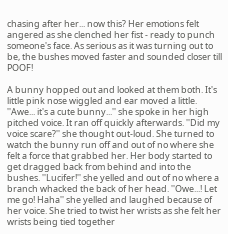chasing after her... now this? Her emotions felt angered as she clenched her fist - ready to punch someone's face. As serious as it was turning out to be, the bushes moved faster and sounded closer till POOF!

A bunny hopped out and looked at them both. It's little pink nose wiggled and ear moved a little. ''Awe... it's a cute bunny...'' she spoke in her high pitched voice. It ran off quickly afterwards. ''Did my voice scare?'' she thought out-loud. She turned to watch the bunny run off and out of no where she felt a force that grabbed her. Her body started to get dragged back from behind and into the bushes. ''Lucifer!'' she yelled and out of no where a branch whacked the back of her head. ''Owe...! Let me go! Haha'' she yelled and laughed because of her voice. She tried to twist her wrists as she felt her wrists being tied together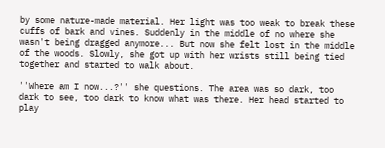by some nature-made material. Her light was too weak to break these cuffs of bark and vines. Suddenly in the middle of no where she wasn't being dragged anymore... But now she felt lost in the middle of the woods. Slowly, she got up with her wrists still being tied together and started to walk about.

''Where am I now...?'' she questions. The area was so dark, too dark to see, too dark to know what was there. Her head started to play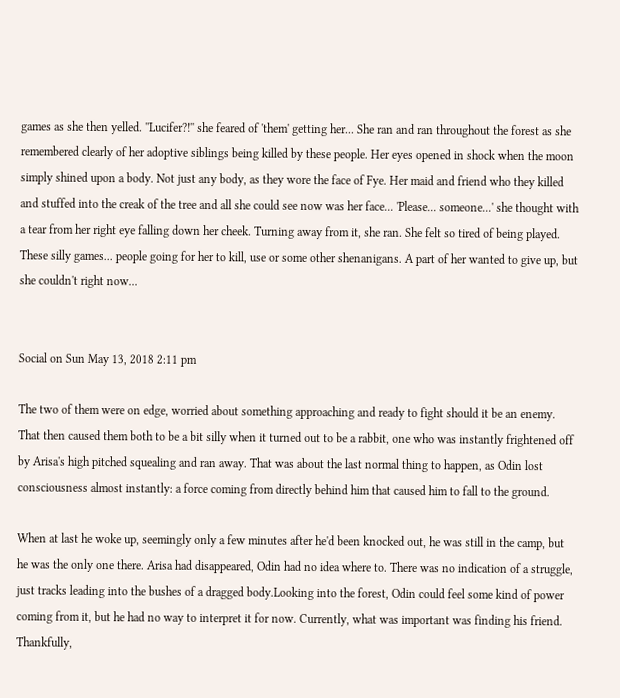games as she then yelled. ''Lucifer?!'' she feared of 'them' getting her... She ran and ran throughout the forest as she remembered clearly of her adoptive siblings being killed by these people. Her eyes opened in shock when the moon simply shined upon a body. Not just any body, as they wore the face of Fye. Her maid and friend who they killed and stuffed into the creak of the tree and all she could see now was her face... 'Please... someone...' she thought with a tear from her right eye falling down her cheek. Turning away from it, she ran. She felt so tired of being played. These silly games... people going for her to kill, use or some other shenanigans. A part of her wanted to give up, but she couldn't right now...


Social on Sun May 13, 2018 2:11 pm

The two of them were on edge, worried about something approaching and ready to fight should it be an enemy. That then caused them both to be a bit silly when it turned out to be a rabbit, one who was instantly frightened off by Arisa's high pitched squealing and ran away. That was about the last normal thing to happen, as Odin lost consciousness almost instantly: a force coming from directly behind him that caused him to fall to the ground.

When at last he woke up, seemingly only a few minutes after he'd been knocked out, he was still in the camp, but he was the only one there. Arisa had disappeared, Odin had no idea where to. There was no indication of a struggle, just tracks leading into the bushes of a dragged body.Looking into the forest, Odin could feel some kind of power coming from it, but he had no way to interpret it for now. Currently, what was important was finding his friend. Thankfully,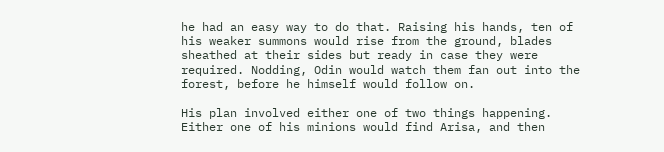he had an easy way to do that. Raising his hands, ten of his weaker summons would rise from the ground, blades sheathed at their sides but ready in case they were required. Nodding, Odin would watch them fan out into the forest, before he himself would follow on.

His plan involved either one of two things happening. Either one of his minions would find Arisa, and then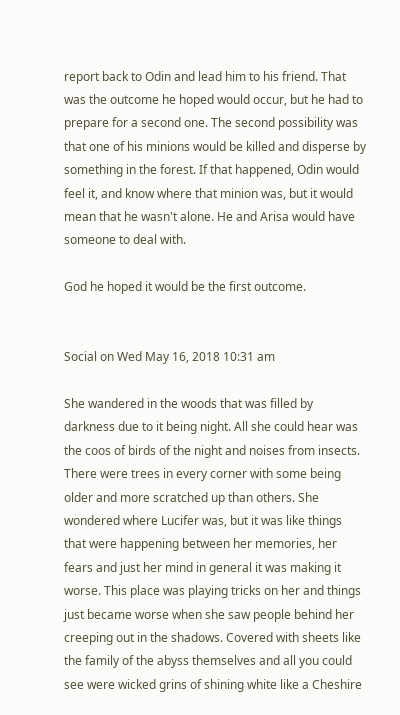report back to Odin and lead him to his friend. That was the outcome he hoped would occur, but he had to prepare for a second one. The second possibility was that one of his minions would be killed and disperse by something in the forest. If that happened, Odin would feel it, and know where that minion was, but it would mean that he wasn't alone. He and Arisa would have someone to deal with.

God he hoped it would be the first outcome.


Social on Wed May 16, 2018 10:31 am

She wandered in the woods that was filled by darkness due to it being night. All she could hear was the coos of birds of the night and noises from insects. There were trees in every corner with some being older and more scratched up than others. She wondered where Lucifer was, but it was like things that were happening between her memories, her fears and just her mind in general it was making it worse. This place was playing tricks on her and things just became worse when she saw people behind her creeping out in the shadows. Covered with sheets like the family of the abyss themselves and all you could see were wicked grins of shining white like a Cheshire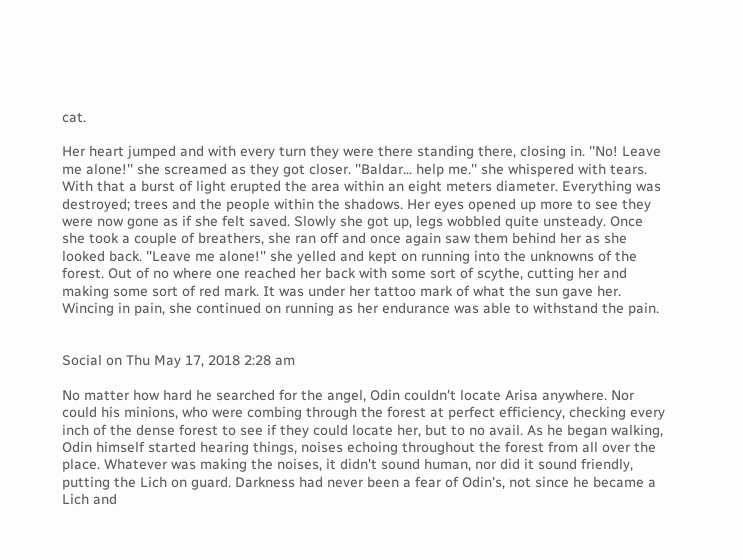cat.

Her heart jumped and with every turn they were there standing there, closing in. ''No! Leave me alone!'' she screamed as they got closer. ''Baldar... help me.'' she whispered with tears. With that a burst of light erupted the area within an eight meters diameter. Everything was destroyed; trees and the people within the shadows. Her eyes opened up more to see they were now gone as if she felt saved. Slowly she got up, legs wobbled quite unsteady. Once she took a couple of breathers, she ran off and once again saw them behind her as she looked back. ''Leave me alone!'' she yelled and kept on running into the unknowns of the forest. Out of no where one reached her back with some sort of scythe, cutting her and making some sort of red mark. It was under her tattoo mark of what the sun gave her. Wincing in pain, she continued on running as her endurance was able to withstand the pain.


Social on Thu May 17, 2018 2:28 am

No matter how hard he searched for the angel, Odin couldn't locate Arisa anywhere. Nor could his minions, who were combing through the forest at perfect efficiency, checking every inch of the dense forest to see if they could locate her, but to no avail. As he began walking, Odin himself started hearing things, noises echoing throughout the forest from all over the place. Whatever was making the noises, it didn't sound human, nor did it sound friendly, putting the Lich on guard. Darkness had never been a fear of Odin's, not since he became a Lich and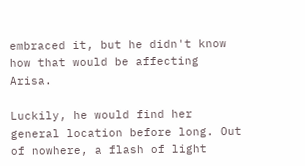embraced it, but he didn't know how that would be affecting Arisa.

Luckily, he would find her general location before long. Out of nowhere, a flash of light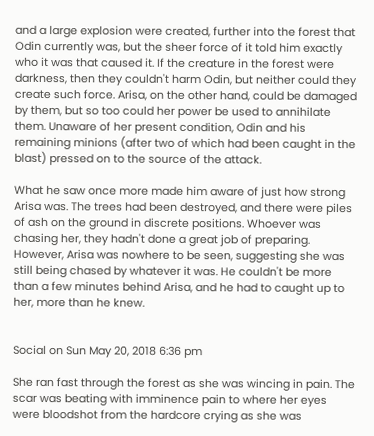and a large explosion were created, further into the forest that Odin currently was, but the sheer force of it told him exactly who it was that caused it. If the creature in the forest were darkness, then they couldn't harm Odin, but neither could they create such force. Arisa, on the other hand, could be damaged by them, but so too could her power be used to annihilate them. Unaware of her present condition, Odin and his remaining minions (after two of which had been caught in the blast) pressed on to the source of the attack.

What he saw once more made him aware of just how strong Arisa was. The trees had been destroyed, and there were piles of ash on the ground in discrete positions. Whoever was chasing her, they hadn't done a great job of preparing. However, Arisa was nowhere to be seen, suggesting she was still being chased by whatever it was. He couldn't be more than a few minutes behind Arisa, and he had to caught up to her, more than he knew.


Social on Sun May 20, 2018 6:36 pm

She ran fast through the forest as she was wincing in pain. The scar was beating with imminence pain to where her eyes were bloodshot from the hardcore crying as she was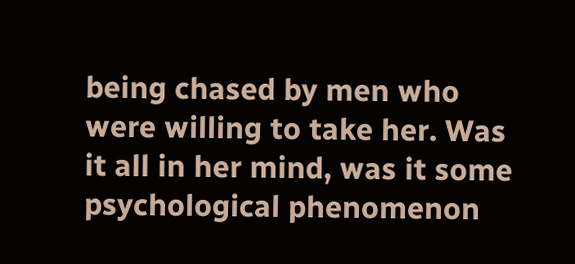being chased by men who were willing to take her. Was it all in her mind, was it some psychological phenomenon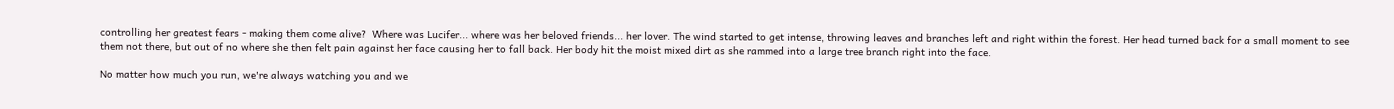controlling her greatest fears - making them come alive?  Where was Lucifer... where was her beloved friends... her lover. The wind started to get intense, throwing leaves and branches left and right within the forest. Her head turned back for a small moment to see them not there, but out of no where she then felt pain against her face causing her to fall back. Her body hit the moist mixed dirt as she rammed into a large tree branch right into the face.

No matter how much you run, we're always watching you and we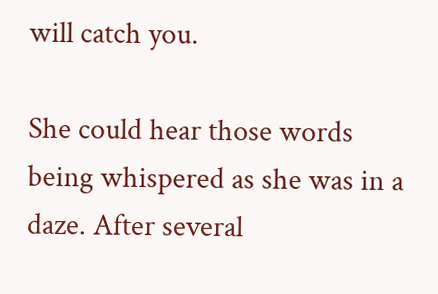will catch you.

She could hear those words being whispered as she was in a daze. After several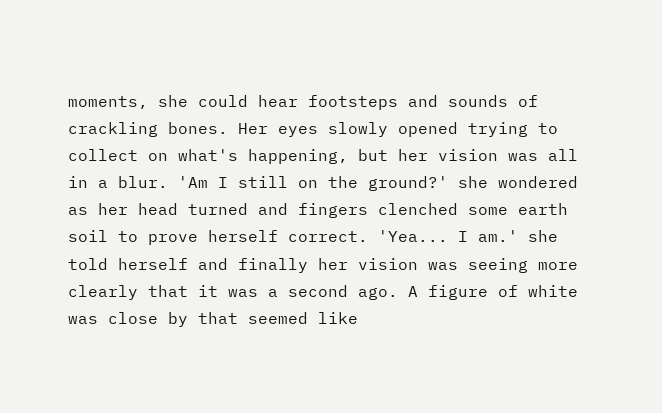moments, she could hear footsteps and sounds of crackling bones. Her eyes slowly opened trying to collect on what's happening, but her vision was all in a blur. 'Am I still on the ground?' she wondered as her head turned and fingers clenched some earth soil to prove herself correct. 'Yea... I am.' she told herself and finally her vision was seeing more clearly that it was a second ago. A figure of white was close by that seemed like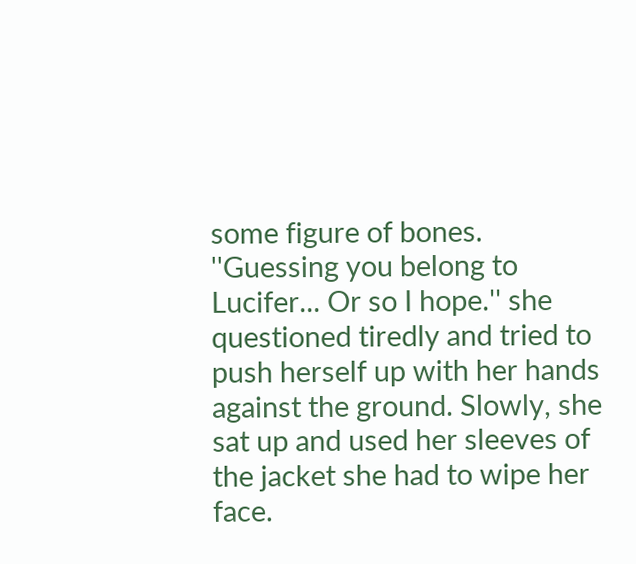some figure of bones. ''Guessing you belong to Lucifer... Or so I hope.'' she questioned tiredly and tried to push herself up with her hands against the ground. Slowly, she sat up and used her sleeves of the jacket she had to wipe her face.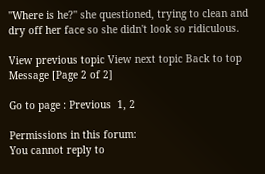''Where is he?'' she questioned, trying to clean and dry off her face so she didn't look so ridiculous.

View previous topic View next topic Back to top  Message [Page 2 of 2]

Go to page : Previous  1, 2

Permissions in this forum:
You cannot reply to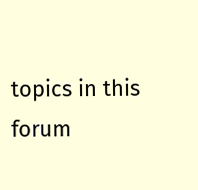topics in this forum